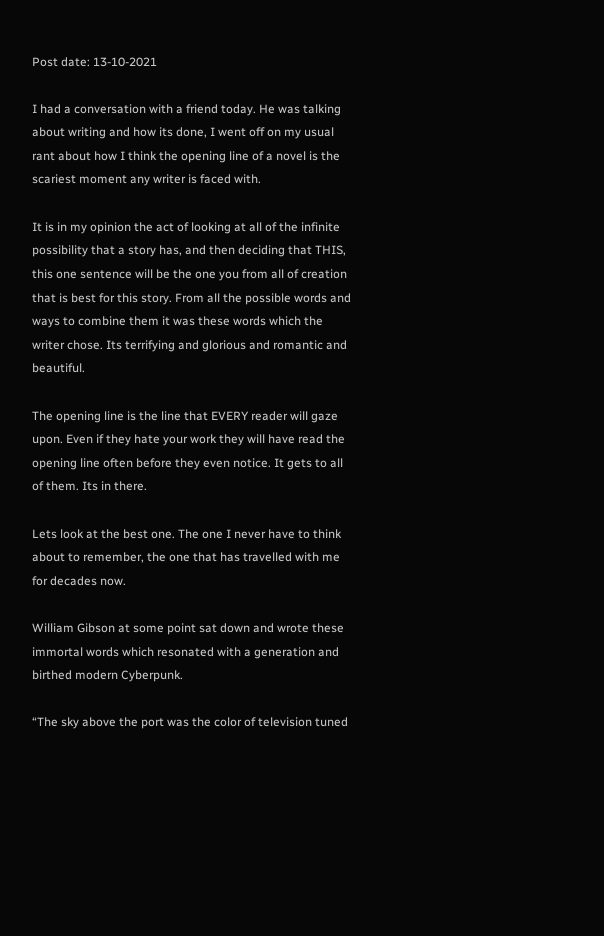Post date: 13-10-2021

I had a conversation with a friend today. He was talking about writing and how its done, I went off on my usual rant about how I think the opening line of a novel is the scariest moment any writer is faced with.

It is in my opinion the act of looking at all of the infinite possibility that a story has, and then deciding that THIS, this one sentence will be the one you from all of creation that is best for this story. From all the possible words and ways to combine them it was these words which the writer chose. Its terrifying and glorious and romantic and beautiful.

The opening line is the line that EVERY reader will gaze upon. Even if they hate your work they will have read the opening line often before they even notice. It gets to all of them. Its in there.

Lets look at the best one. The one I never have to think about to remember, the one that has travelled with me for decades now.

William Gibson at some point sat down and wrote these immortal words which resonated with a generation and birthed modern Cyberpunk.

“The sky above the port was the color of television tuned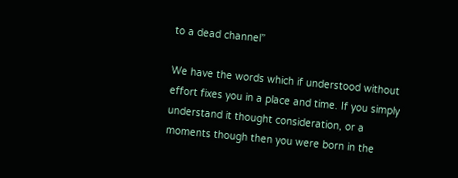to a dead channel”

We have the words which if understood without effort fixes you in a place and time. If you simply understand it thought consideration, or a moments though then you were born in the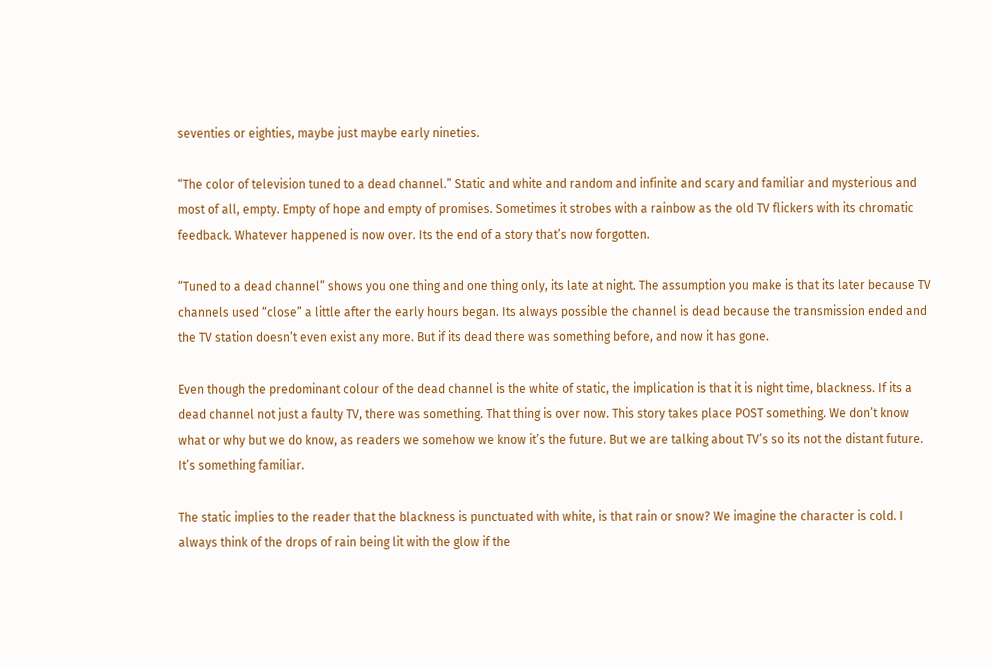seventies or eighties, maybe just maybe early nineties.

“The color of television tuned to a dead channel.” Static and white and random and infinite and scary and familiar and mysterious and most of all, empty. Empty of hope and empty of promises. Sometimes it strobes with a rainbow as the old TV flickers with its chromatic feedback. Whatever happened is now over. Its the end of a story that’s now forgotten.

“Tuned to a dead channel” shows you one thing and one thing only, its late at night. The assumption you make is that its later because TV channels used “close” a little after the early hours began. Its always possible the channel is dead because the transmission ended and the TV station doesn’t even exist any more. But if its dead there was something before, and now it has gone.

Even though the predominant colour of the dead channel is the white of static, the implication is that it is night time, blackness. If its a dead channel not just a faulty TV, there was something. That thing is over now. This story takes place POST something. We don’t know what or why but we do know, as readers we somehow we know it’s the future. But we are talking about TV’s so its not the distant future. It’s something familiar.

The static implies to the reader that the blackness is punctuated with white, is that rain or snow? We imagine the character is cold. I always think of the drops of rain being lit with the glow if the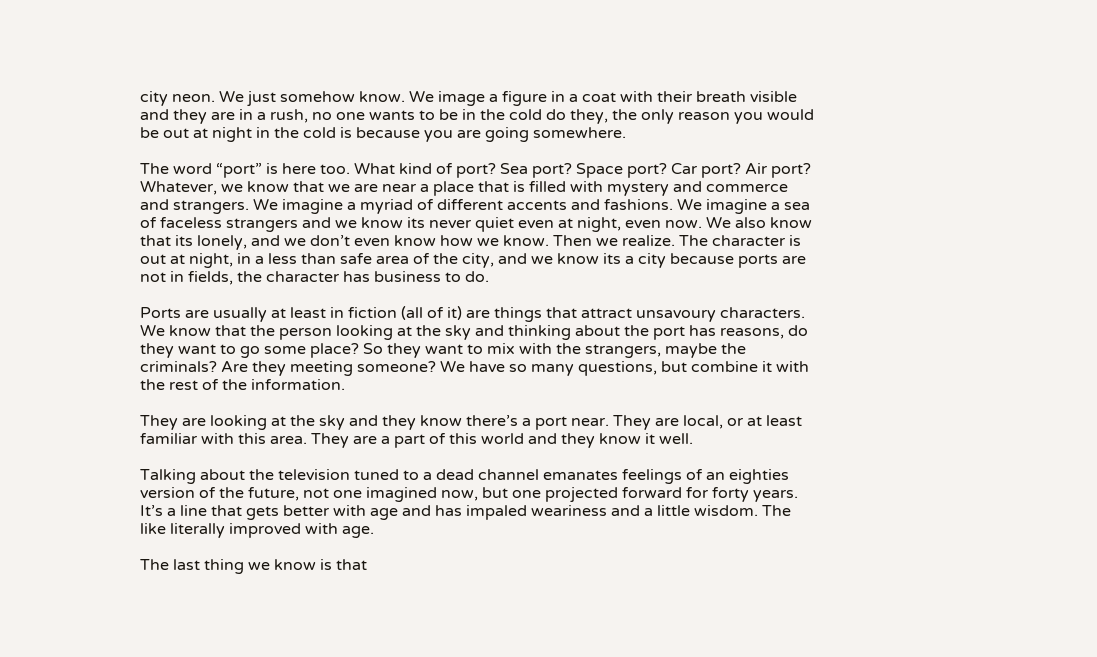city neon. We just somehow know. We image a figure in a coat with their breath visible and they are in a rush, no one wants to be in the cold do they, the only reason you would be out at night in the cold is because you are going somewhere.

The word “port” is here too. What kind of port? Sea port? Space port? Car port? Air port? Whatever, we know that we are near a place that is filled with mystery and commerce and strangers. We imagine a myriad of different accents and fashions. We imagine a sea of faceless strangers and we know its never quiet even at night, even now. We also know that its lonely, and we don’t even know how we know. Then we realize. The character is out at night, in a less than safe area of the city, and we know its a city because ports are not in fields, the character has business to do.

Ports are usually at least in fiction (all of it) are things that attract unsavoury characters. We know that the person looking at the sky and thinking about the port has reasons, do they want to go some place? So they want to mix with the strangers, maybe the criminals? Are they meeting someone? We have so many questions, but combine it with the rest of the information.

They are looking at the sky and they know there’s a port near. They are local, or at least familiar with this area. They are a part of this world and they know it well.

Talking about the television tuned to a dead channel emanates feelings of an eighties version of the future, not one imagined now, but one projected forward for forty years. It’s a line that gets better with age and has impaled weariness and a little wisdom. The like literally improved with age.

The last thing we know is that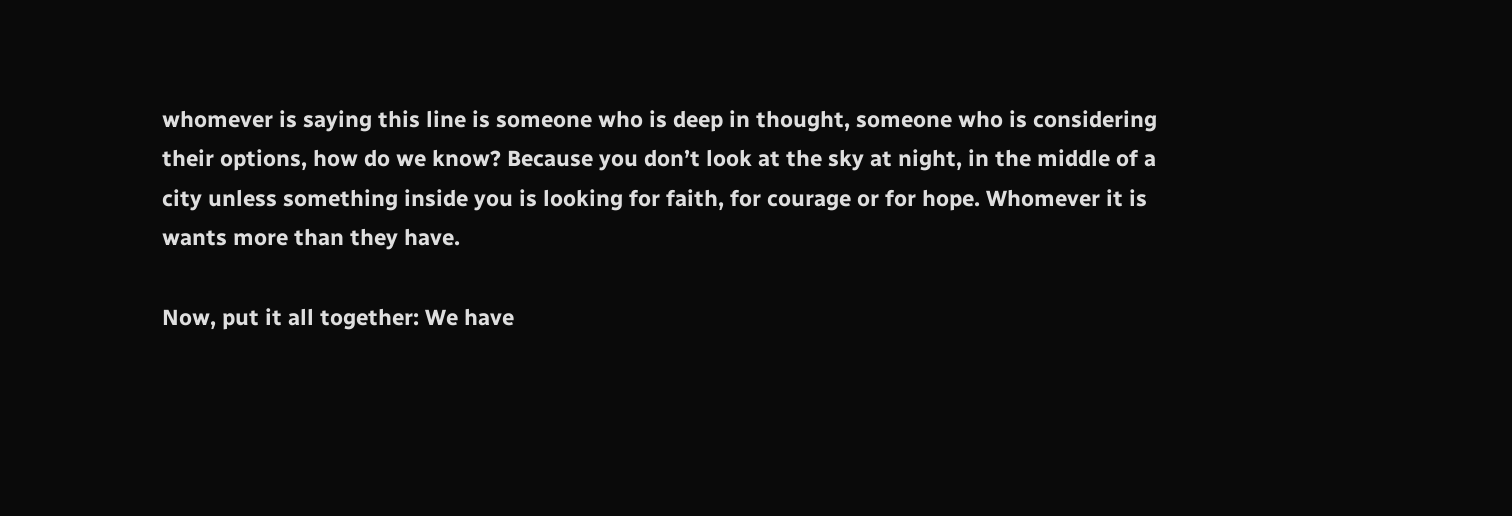whomever is saying this line is someone who is deep in thought, someone who is considering their options, how do we know? Because you don’t look at the sky at night, in the middle of a city unless something inside you is looking for faith, for courage or for hope. Whomever it is wants more than they have.

Now, put it all together: We have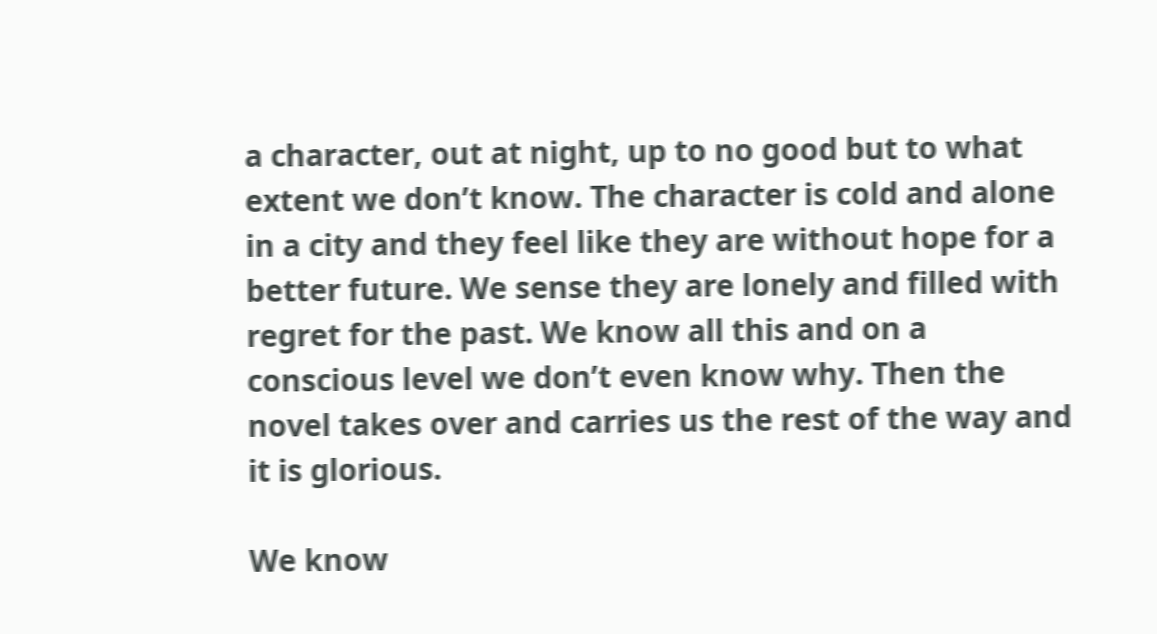a character, out at night, up to no good but to what extent we don’t know. The character is cold and alone in a city and they feel like they are without hope for a better future. We sense they are lonely and filled with regret for the past. We know all this and on a conscious level we don’t even know why. Then the novel takes over and carries us the rest of the way and it is glorious.

We know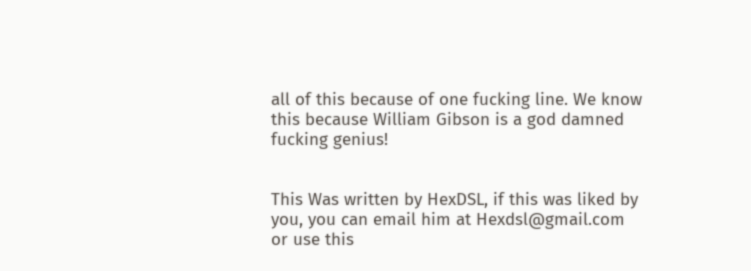all of this because of one fucking line. We know this because William Gibson is a god damned fucking genius!


This Was written by HexDSL, if this was liked by you, you can email him at Hexdsl@gmail.com or use this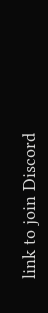link to join Discord